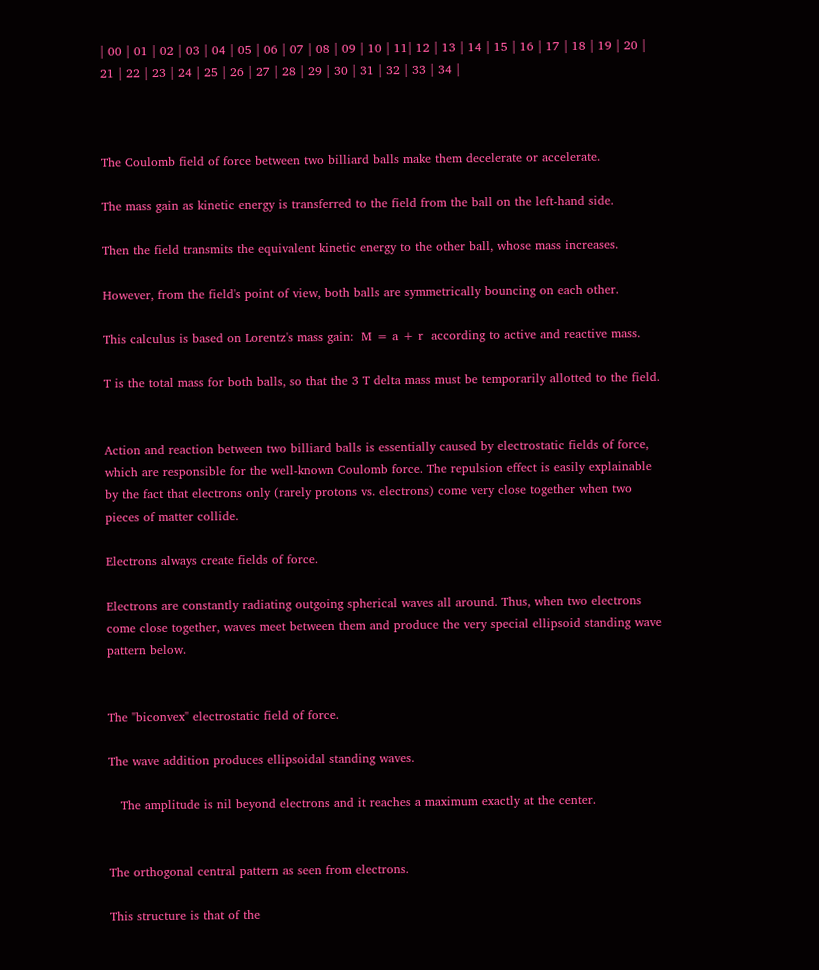| 00 | 01 | 02 | 03 | 04 | 05 | 06 | 07 | 08 | 09 | 10 | 11| 12 | 13 | 14 | 15 | 16 | 17 | 18 | 19 | 20 | 21 | 22 | 23 | 24 | 25 | 26 | 27 | 28 | 29 | 30 | 31 | 32 | 33 | 34 |



The Coulomb field of force between two billiard balls make them decelerate or accelerate.

The mass gain as kinetic energy is transferred to the field from the ball on the left-hand side.

Then the field transmits the equivalent kinetic energy to the other ball, whose mass increases.

However, from the field's point of view, both balls are symmetrically bouncing on each other.

This calculus is based on Lorentz's mass gain:  M = a + r  according to active and reactive mass.

T is the total mass for both balls, so that the 3 T delta mass must be temporarily allotted to the field.


Action and reaction between two billiard balls is essentially caused by electrostatic fields of force, which are responsible for the well-known Coulomb force. The repulsion effect is easily explainable by the fact that electrons only (rarely protons vs. electrons) come very close together when two pieces of matter collide.

Electrons always create fields of force.

Electrons are constantly radiating outgoing spherical waves all around. Thus, when two electrons come close together, waves meet between them and produce the very special ellipsoid standing wave pattern below.


The "biconvex" electrostatic field of force.

The wave addition produces ellipsoidal standing waves.

   The amplitude is nil beyond electrons and it reaches a maximum exactly at the center.


The orthogonal central pattern as seen from electrons.

This structure is that of the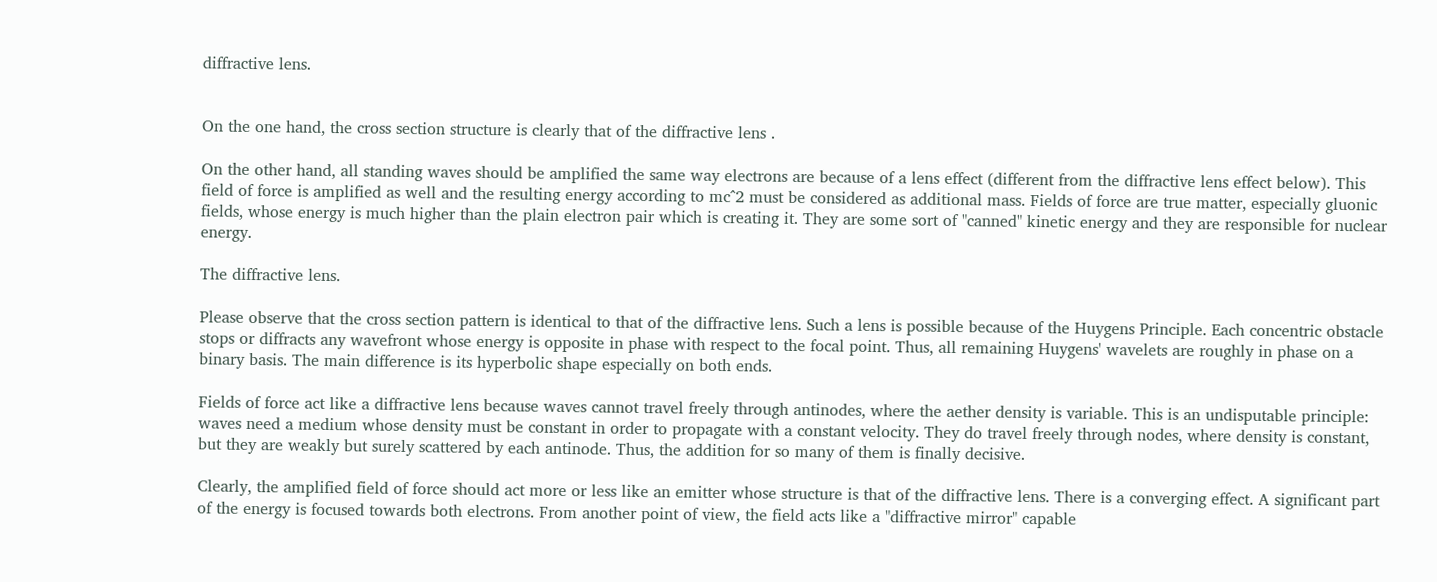diffractive lens.


On the one hand, the cross section structure is clearly that of the diffractive lens .

On the other hand, all standing waves should be amplified the same way electrons are because of a lens effect (different from the diffractive lens effect below). This field of force is amplified as well and the resulting energy according to mc^2 must be considered as additional mass. Fields of force are true matter, especially gluonic fields, whose energy is much higher than the plain electron pair which is creating it. They are some sort of "canned" kinetic energy and they are responsible for nuclear energy.

The diffractive lens.

Please observe that the cross section pattern is identical to that of the diffractive lens. Such a lens is possible because of the Huygens Principle. Each concentric obstacle stops or diffracts any wavefront whose energy is opposite in phase with respect to the focal point. Thus, all remaining Huygens' wavelets are roughly in phase on a binary basis. The main difference is its hyperbolic shape especially on both ends.

Fields of force act like a diffractive lens because waves cannot travel freely through antinodes, where the aether density is variable. This is an undisputable principle: waves need a medium whose density must be constant in order to propagate with a constant velocity. They do travel freely through nodes, where density is constant, but they are weakly but surely scattered by each antinode. Thus, the addition for so many of them is finally decisive.

Clearly, the amplified field of force should act more or less like an emitter whose structure is that of the diffractive lens. There is a converging effect. A significant part of the energy is focused towards both electrons. From another point of view, the field acts like a "diffractive mirror" capable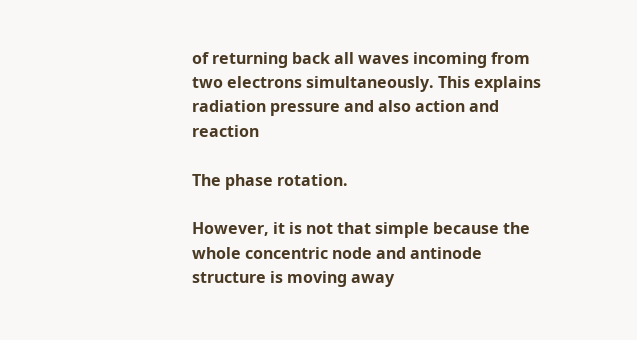of returning back all waves incoming from two electrons simultaneously. This explains radiation pressure and also action and reaction

The phase rotation.

However, it is not that simple because the whole concentric node and antinode structure is moving away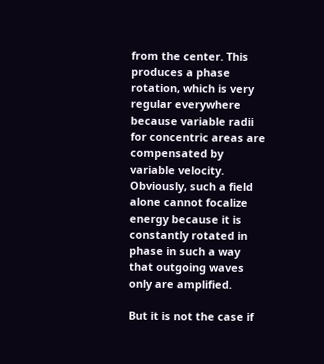from the center. This produces a phase rotation, which is very regular everywhere because variable radii for concentric areas are compensated by variable velocity. Obviously, such a field alone cannot focalize energy because it is constantly rotated in phase in such a way that outgoing waves only are amplified.

But it is not the case if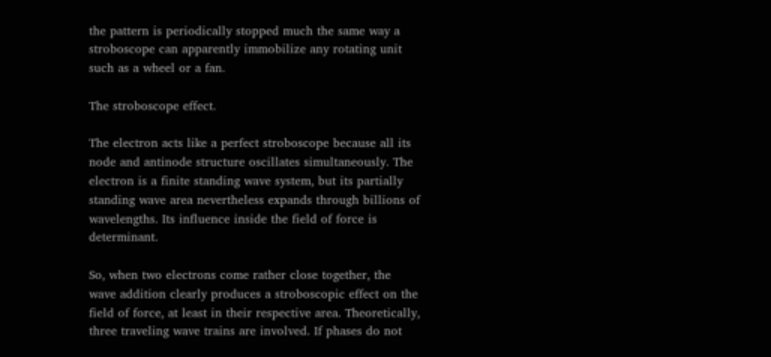the pattern is periodically stopped much the same way a stroboscope can apparently immobilize any rotating unit such as a wheel or a fan.

The stroboscope effect.

The electron acts like a perfect stroboscope because all its node and antinode structure oscillates simultaneously. The electron is a finite standing wave system, but its partially standing wave area nevertheless expands through billions of wavelengths. Its influence inside the field of force is determinant.

So, when two electrons come rather close together, the wave addition clearly produces a stroboscopic effect on the field of force, at least in their respective area. Theoretically, three traveling wave trains are involved. If phases do not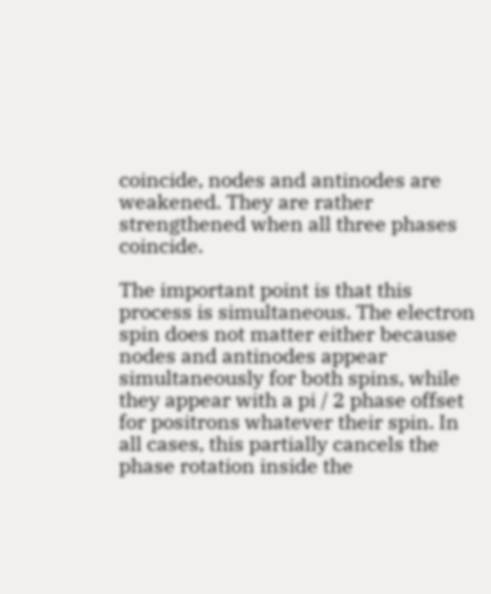coincide, nodes and antinodes are weakened. They are rather strengthened when all three phases coincide.

The important point is that this process is simultaneous. The electron spin does not matter either because nodes and antinodes appear simultaneously for both spins, while they appear with a pi / 2 phase offset for positrons whatever their spin. In all cases, this partially cancels the phase rotation inside the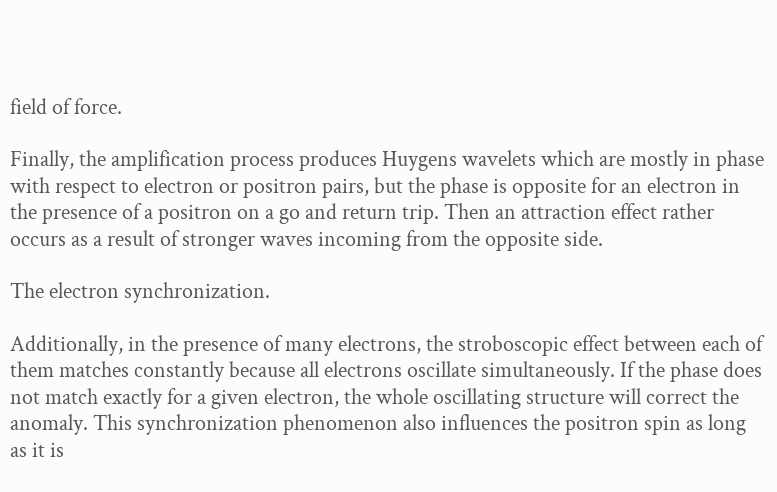field of force.

Finally, the amplification process produces Huygens wavelets which are mostly in phase with respect to electron or positron pairs, but the phase is opposite for an electron in the presence of a positron on a go and return trip. Then an attraction effect rather occurs as a result of stronger waves incoming from the opposite side.

The electron synchronization.

Additionally, in the presence of many electrons, the stroboscopic effect between each of them matches constantly because all electrons oscillate simultaneously. If the phase does not match exactly for a given electron, the whole oscillating structure will correct the anomaly. This synchronization phenomenon also influences the positron spin as long as it is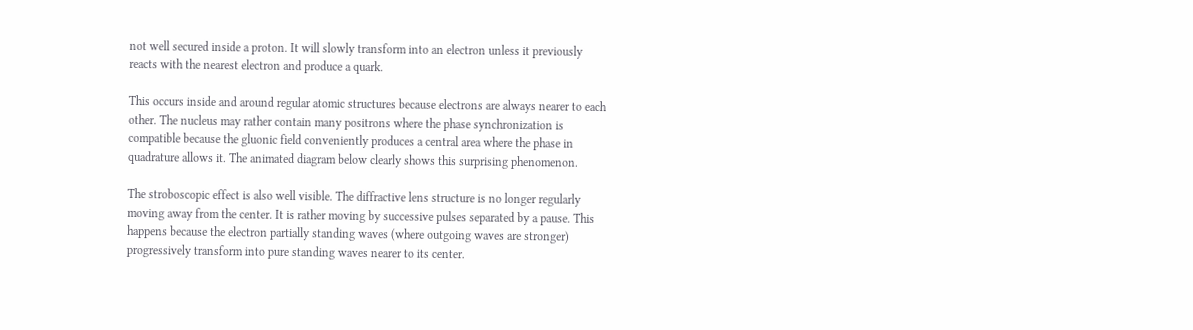not well secured inside a proton. It will slowly transform into an electron unless it previously reacts with the nearest electron and produce a quark.

This occurs inside and around regular atomic structures because electrons are always nearer to each other. The nucleus may rather contain many positrons where the phase synchronization is compatible because the gluonic field conveniently produces a central area where the phase in quadrature allows it. The animated diagram below clearly shows this surprising phenomenon.

The stroboscopic effect is also well visible. The diffractive lens structure is no longer regularly moving away from the center. It is rather moving by successive pulses separated by a pause. This happens because the electron partially standing waves (where outgoing waves are stronger) progressively transform into pure standing waves nearer to its center.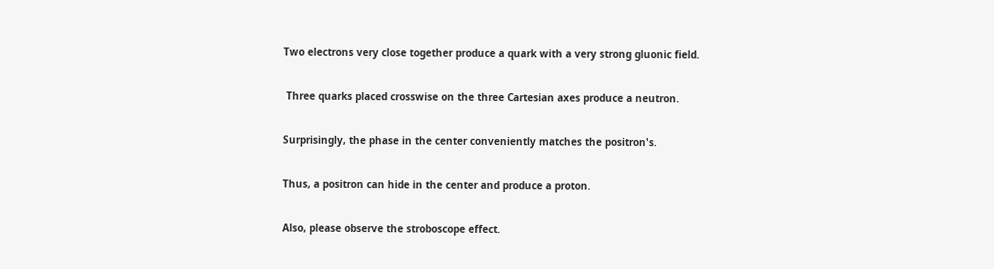Two electrons very close together produce a quark with a very strong gluonic field.

 Three quarks placed crosswise on the three Cartesian axes produce a neutron.

Surprisingly, the phase in the center conveniently matches the positron's.

Thus, a positron can hide in the center and produce a proton.

Also, please observe the stroboscope effect.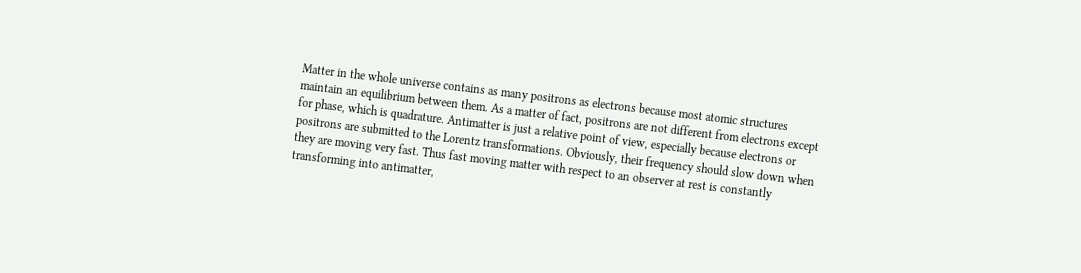Matter in the whole universe contains as many positrons as electrons because most atomic structures maintain an equilibrium between them. As a matter of fact, positrons are not different from electrons except for phase, which is quadrature. Antimatter is just a relative point of view, especially because electrons or positrons are submitted to the Lorentz transformations. Obviously, their frequency should slow down when they are moving very fast. Thus fast moving matter with respect to an observer at rest is constantly transforming into antimatter,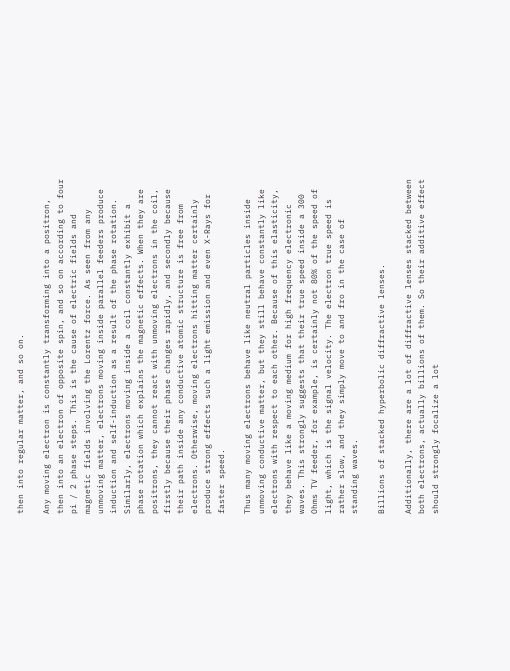then into regular matter, and so on.

Any moving electron is constantly transforming into a positron, then into an electron of opposite spin, and so on according to four pi / 2 phase steps. This is the cause of electric fields and magnetic fields involving the Lorentz force. As seen from any unmoving matter, electrons moving inside parallel feeders produce induction and self-induction as a result of the phase rotation. Similarly, electrons moving inside a coil constantly exhibit a phase rotation which explains the magnetic effects. When they are positrons, they cannot react with unmoving electrons in the coil, firstly because their phase changes rapidly, and secondly because their path inside any conductive atomic structure is free from electrons. Otherwise, moving electrons hitting matter certainly produce strong effects such a light emission and even X-Rays for faster speed.

Thus many moving electrons behave like neutral particles inside unmoving conductive matter, but they still behave constantly like electrons with respect to each other. Because of this elasticity, they behave like a moving medium for high frequency electronic waves. This strongly suggests that their true speed inside a 300 Ohms TV feeder, for example, is certainly not 80% of the speed of light, which is the signal velocity. The electron true speed is rather slow, and they simply move to and fro in the case of standing waves.

Billions of stacked hyperbolic diffractive lenses.

Additionally, there are a lot of diffractive lenses stacked between both electrons, actually billions of them. So their additive effect should strongly focalize a lot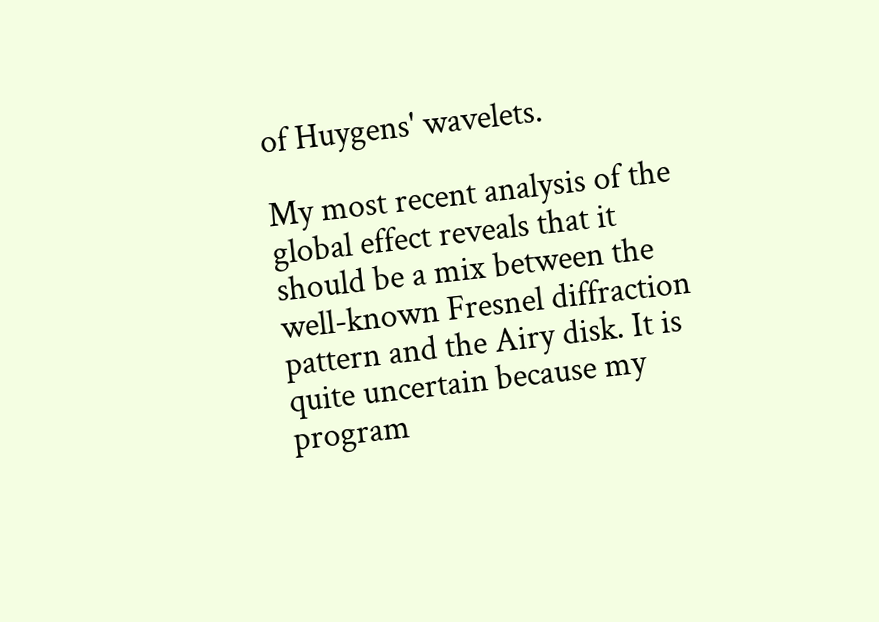of Huygens' wavelets.

My most recent analysis of the global effect reveals that it should be a mix between the well-known Fresnel diffraction pattern and the Airy disk. It is quite uncertain because my program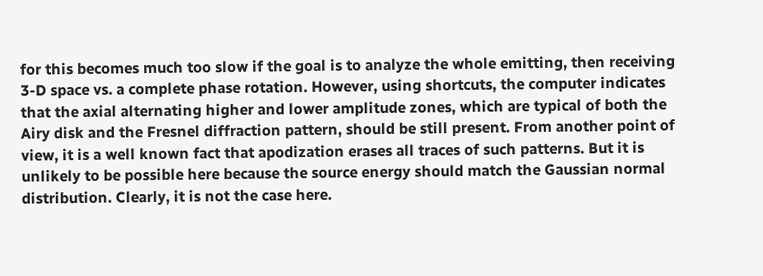for this becomes much too slow if the goal is to analyze the whole emitting, then receiving 3-D space vs. a complete phase rotation. However, using shortcuts, the computer indicates that the axial alternating higher and lower amplitude zones, which are typical of both the Airy disk and the Fresnel diffraction pattern, should be still present. From another point of view, it is a well known fact that apodization erases all traces of such patterns. But it is unlikely to be possible here because the source energy should match the Gaussian normal distribution. Clearly, it is not the case here.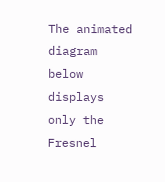The animated diagram below displays only the Fresnel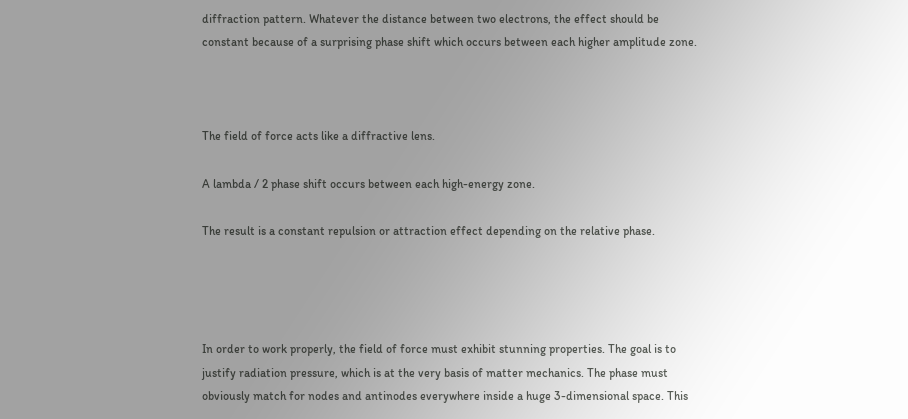diffraction pattern. Whatever the distance between two electrons, the effect should be constant because of a surprising phase shift which occurs between each higher amplitude zone.



The field of force acts like a diffractive lens.

A lambda / 2 phase shift occurs between each high-energy zone.

The result is a constant repulsion or attraction effect depending on the relative phase.




In order to work properly, the field of force must exhibit stunning properties. The goal is to justify radiation pressure, which is at the very basis of matter mechanics. The phase must obviously match for nodes and antinodes everywhere inside a huge 3-dimensional space. This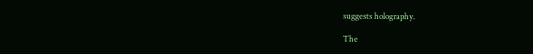suggests holography.

The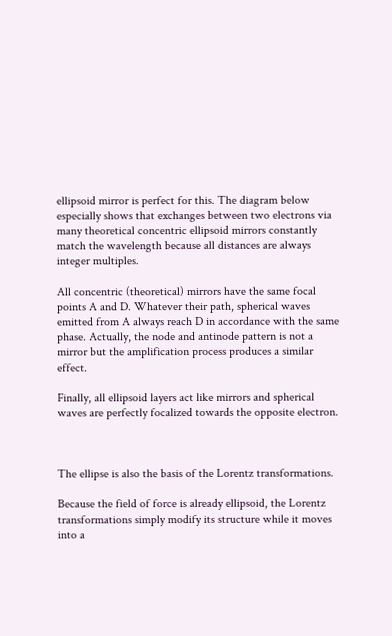ellipsoid mirror is perfect for this. The diagram below especially shows that exchanges between two electrons via many theoretical concentric ellipsoid mirrors constantly match the wavelength because all distances are always integer multiples.

All concentric (theoretical) mirrors have the same focal points A and D. Whatever their path, spherical waves emitted from A always reach D in accordance with the same phase. Actually, the node and antinode pattern is not a mirror but the amplification process produces a similar effect.

Finally, all ellipsoid layers act like mirrors and spherical waves are perfectly focalized towards the opposite electron.



The ellipse is also the basis of the Lorentz transformations.

Because the field of force is already ellipsoid, the Lorentz transformations simply modify its structure while it moves into a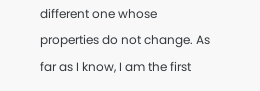different one whose properties do not change. As far as I know, I am the first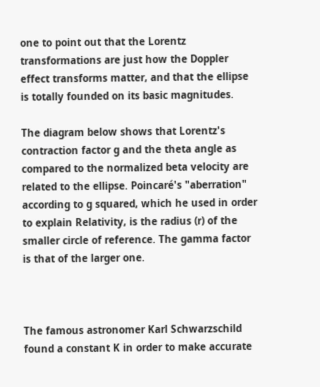one to point out that the Lorentz transformations are just how the Doppler effect transforms matter, and that the ellipse is totally founded on its basic magnitudes.

The diagram below shows that Lorentz's contraction factor g and the theta angle as compared to the normalized beta velocity are related to the ellipse. Poincaré's "aberration" according to g squared, which he used in order to explain Relativity, is the radius (r) of the smaller circle of reference. The gamma factor is that of the larger one.



The famous astronomer Karl Schwarzschild found a constant K in order to make accurate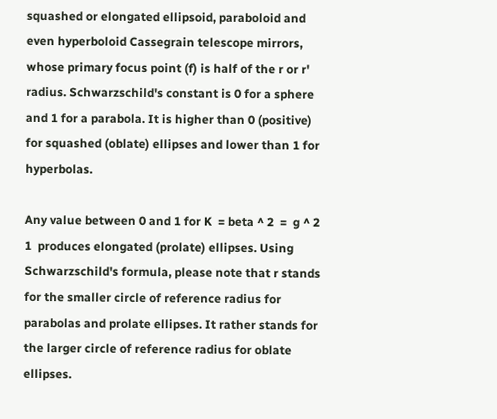squashed or elongated ellipsoid, paraboloid and even hyperboloid Cassegrain telescope mirrors, whose primary focus point (f) is half of the r or r' radius. Schwarzschild's constant is 0 for a sphere and 1 for a parabola. It is higher than 0 (positive) for squashed (oblate) ellipses and lower than 1 for hyperbolas.

Any value between 0 and 1 for K  = beta ^ 2  =  g ^ 2 1  produces elongated (prolate) ellipses. Using Schwarzschild's formula, please note that r stands for the smaller circle of reference radius for parabolas and prolate ellipses. It rather stands for the larger circle of reference radius for oblate ellipses.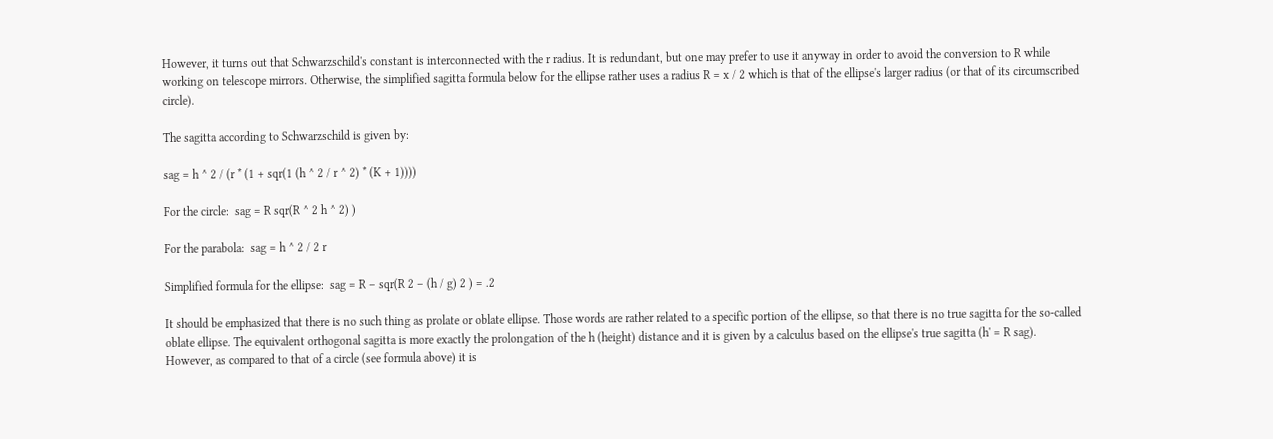However, it turns out that Schwarzschild's constant is interconnected with the r radius. It is redundant, but one may prefer to use it anyway in order to avoid the conversion to R while working on telescope mirrors. Otherwise, the simplified sagitta formula below for the ellipse rather uses a radius R = x / 2 which is that of the ellipse's larger radius (or that of its circumscribed circle).

The sagitta according to Schwarzschild is given by:

sag = h ^ 2 / (r * (1 + sqr(1 (h ^ 2 / r ^ 2) * (K + 1))))

For the circle:  sag = R sqr(R ^ 2 h ^ 2) )

For the parabola:  sag = h ^ 2 / 2 r

Simplified formula for the ellipse:  sag = R – sqr(R 2 – (h / g) 2 ) = .2

It should be emphasized that there is no such thing as prolate or oblate ellipse. Those words are rather related to a specific portion of the ellipse, so that there is no true sagitta for the so-called oblate ellipse. The equivalent orthogonal sagitta is more exactly the prolongation of the h (height) distance and it is given by a calculus based on the ellipse's true sagitta (h' = R sag). However, as compared to that of a circle (see formula above) it is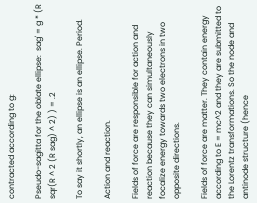contracted according to g:

Pseudo-sagitta for the oblate ellipse:  sag' = g * (R sqr(R ^ 2 (R sag) ^ 2) ) = .2

To say it shortly, an ellipse is an ellipse. Period.

Action and reaction.

Fields of force are responsible for action and reaction because they can simultaneously focalize energy towards two electrons in two opposite directions.

Fields of force are matter. They contain energy according to E = mc^2 and they are submitted to the Lorentz transformations. So the node and antinode structure (hence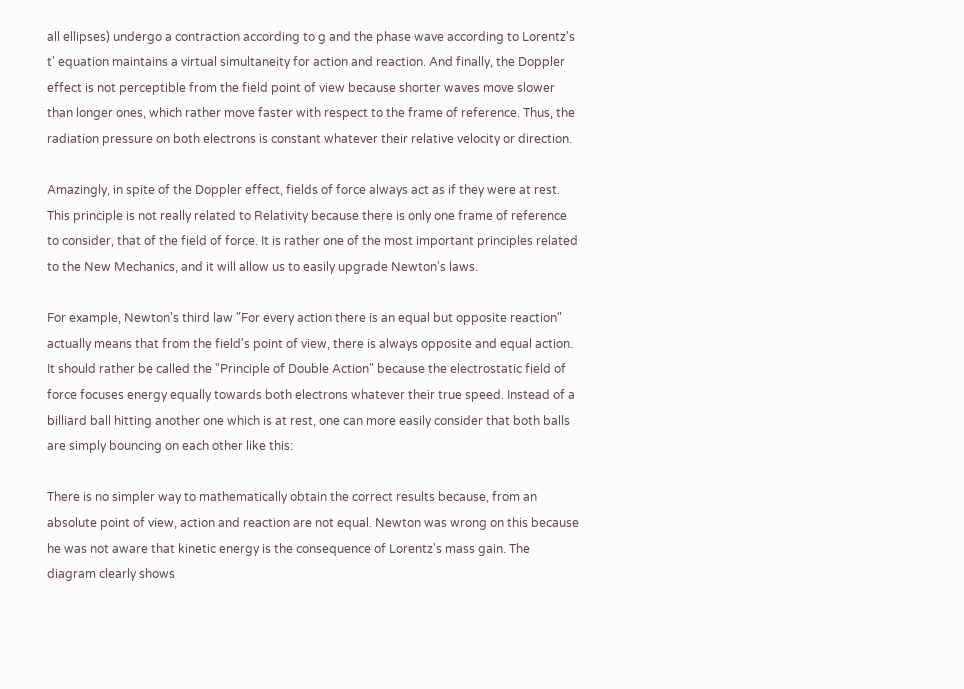all ellipses) undergo a contraction according to g and the phase wave according to Lorentz's t' equation maintains a virtual simultaneity for action and reaction. And finally, the Doppler effect is not perceptible from the field point of view because shorter waves move slower than longer ones, which rather move faster with respect to the frame of reference. Thus, the radiation pressure on both electrons is constant whatever their relative velocity or direction.

Amazingly, in spite of the Doppler effect, fields of force always act as if they were at rest. This principle is not really related to Relativity because there is only one frame of reference to consider, that of the field of force. It is rather one of the most important principles related to the New Mechanics, and it will allow us to easily upgrade Newton's laws.

For example, Newton's third law "For every action there is an equal but opposite reaction" actually means that from the field's point of view, there is always opposite and equal action. It should rather be called the "Principle of Double Action" because the electrostatic field of force focuses energy equally towards both electrons whatever their true speed. Instead of a billiard ball hitting another one which is at rest, one can more easily consider that both balls are simply bouncing on each other like this:

There is no simpler way to mathematically obtain the correct results because, from an absolute point of view, action and reaction are not equal. Newton was wrong on this because he was not aware that kinetic energy is the consequence of Lorentz's mass gain. The diagram clearly shows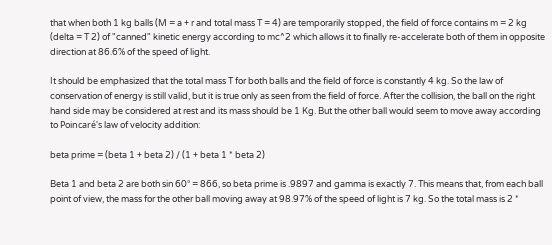that when both 1 kg balls (M = a + r and total mass T = 4) are temporarily stopped, the field of force contains m = 2 kg (delta = T 2) of "canned" kinetic energy according to mc^2 which allows it to finally re-accelerate both of them in opposite direction at 86.6% of the speed of light.

It should be emphasized that the total mass T for both balls and the field of force is constantly 4 kg. So the law of conservation of energy is still valid, but it is true only as seen from the field of force. After the collision, the ball on the right hand side may be considered at rest and its mass should be 1 Kg. But the other ball would seem to move away according to Poincaré's law of velocity addition:

beta prime = (beta 1 + beta 2) / (1 + beta 1 * beta 2)

Beta 1 and beta 2 are both sin 60° = 866, so beta prime is .9897 and gamma is exactly 7. This means that, from each ball point of view, the mass for the other ball moving away at 98.97% of the speed of light is 7 kg. So the total mass is 2 *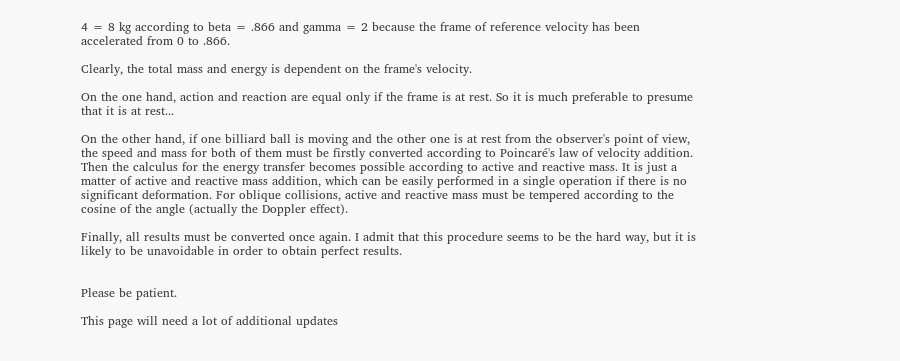4 = 8 kg according to beta = .866 and gamma = 2 because the frame of reference velocity has been accelerated from 0 to .866.

Clearly, the total mass and energy is dependent on the frame's velocity.

On the one hand, action and reaction are equal only if the frame is at rest. So it is much preferable to presume that it is at rest...

On the other hand, if one billiard ball is moving and the other one is at rest from the observer's point of view, the speed and mass for both of them must be firstly converted according to Poincaré's law of velocity addition. Then the calculus for the energy transfer becomes possible according to active and reactive mass. It is just a matter of active and reactive mass addition, which can be easily performed in a single operation if there is no significant deformation. For oblique collisions, active and reactive mass must be tempered according to the cosine of the angle (actually the Doppler effect).

Finally, all results must be converted once again. I admit that this procedure seems to be the hard way, but it is likely to be unavoidable in order to obtain perfect results.


Please be patient.

This page will need a lot of additional updates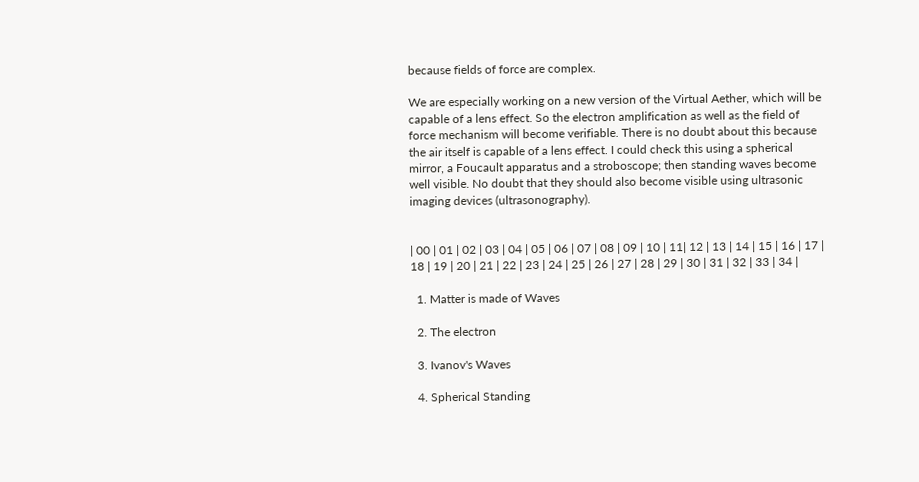because fields of force are complex.

We are especially working on a new version of the Virtual Aether, which will be capable of a lens effect. So the electron amplification as well as the field of force mechanism will become verifiable. There is no doubt about this because the air itself is capable of a lens effect. I could check this using a spherical mirror, a Foucault apparatus and a stroboscope; then standing waves become well visible. No doubt that they should also become visible using ultrasonic imaging devices (ultrasonography).


| 00 | 01 | 02 | 03 | 04 | 05 | 06 | 07 | 08 | 09 | 10 | 11| 12 | 13 | 14 | 15 | 16 | 17 | 18 | 19 | 20 | 21 | 22 | 23 | 24 | 25 | 26 | 27 | 28 | 29 | 30 | 31 | 32 | 33 | 34 |

  1. Matter is made of Waves

  2. The electron

  3. Ivanov's Waves

  4. Spherical Standing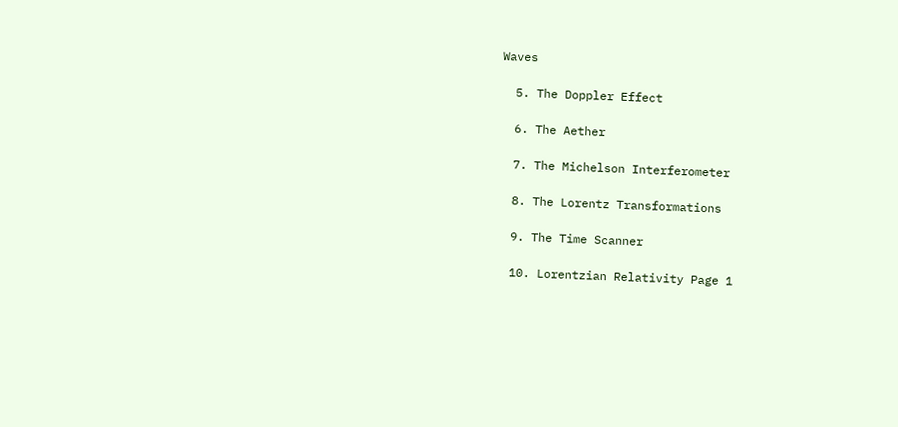Waves

  5. The Doppler Effect

  6. The Aether

  7. The Michelson Interferometer

  8. The Lorentz Transformations

  9. The Time Scanner

  10. Lorentzian Relativity Page 1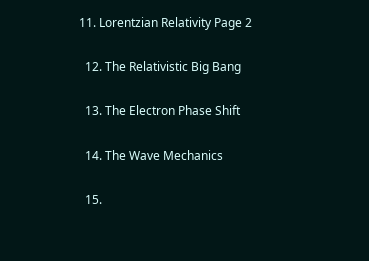11. Lorentzian Relativity Page 2

  12. The Relativistic Big Bang

  13. The Electron Phase Shift

  14. The Wave Mechanics

  15.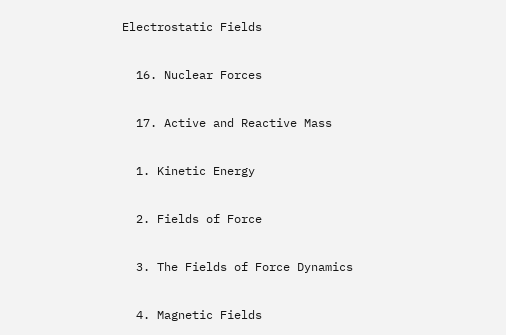Electrostatic Fields

  16. Nuclear Forces

  17. Active and Reactive Mass

  1. Kinetic Energy

  2. Fields of Force

  3. The Fields of Force Dynamics

  4. Magnetic Fields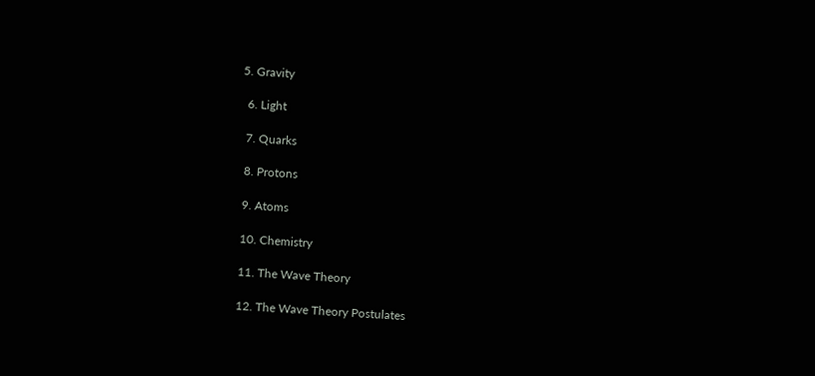5. Gravity

  6. Light

  7. Quarks

  8. Protons

  9. Atoms

  10. Chemistry

  11. The Wave Theory

  12. The Wave Theory Postulates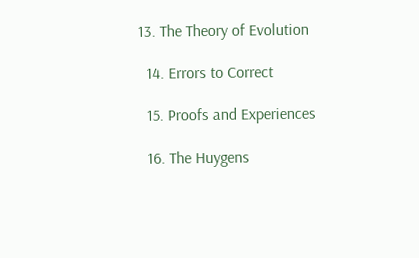13. The Theory of Evolution

  14. Errors to Correct

  15. Proofs and Experiences

  16. The Huygens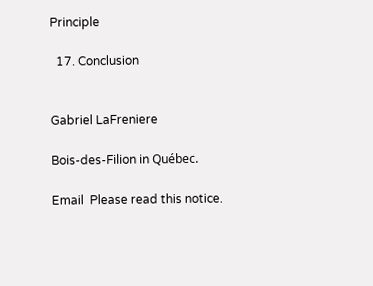Principle

  17. Conclusion


Gabriel LaFreniere

Bois-des-Filion in Québec.

Email  Please read this notice.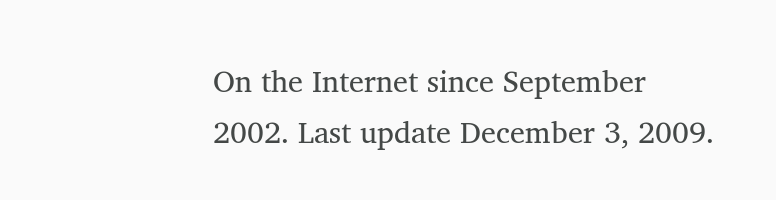On the Internet since September 2002. Last update December 3, 2009.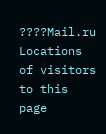????Mail.ru Locations of visitors to this page